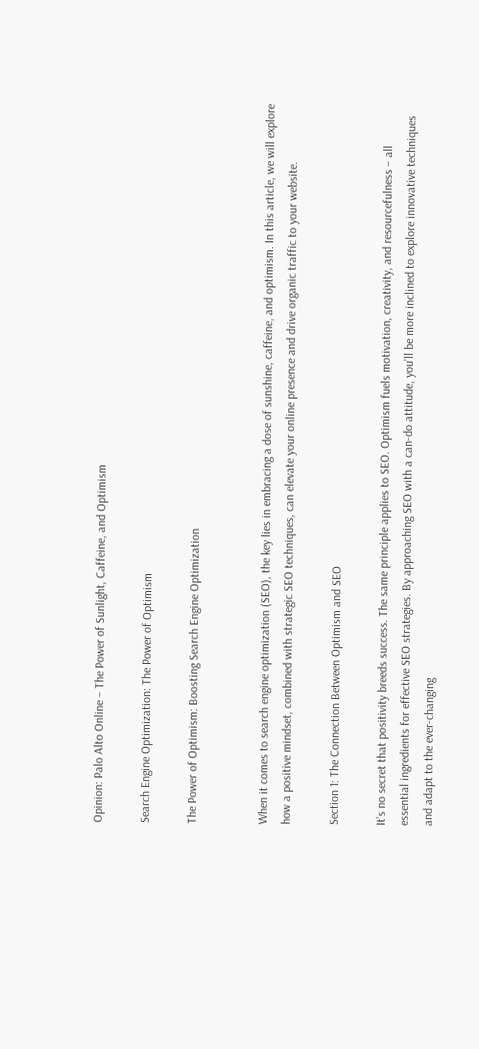Opinion: Palo Alto Online – The Power of Sunlight, Caffeine, and Optimism

Search Engine Optimization: The Power of Optimism

The Power of Optimism: Boosting Search Engine Optimization


When it comes to search engine optimization (SEO), the key lies in embracing a dose of sunshine, caffeine, and optimism. In this article, we will explore how a positive mindset, combined with strategic SEO techniques, can elevate your online presence and drive organic traffic to your website.

Section 1: The Connection Between Optimism and SEO

It’s no secret that positivity breeds success. The same principle applies to SEO. Optimism fuels motivation, creativity, and resourcefulness – all essential ingredients for effective SEO strategies. By approaching SEO with a can-do attitude, you’ll be more inclined to explore innovative techniques and adapt to the ever-changing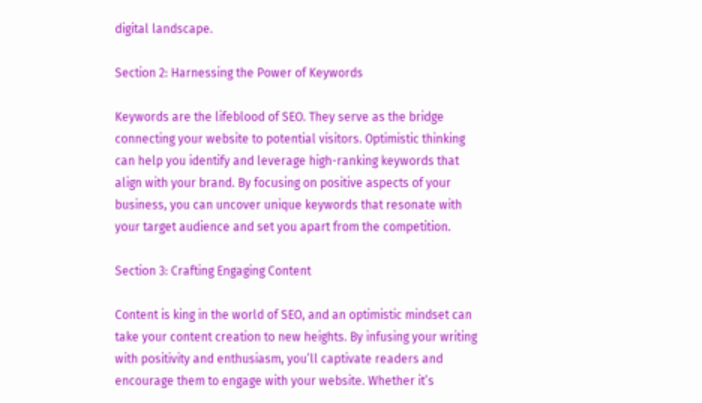digital landscape.

Section 2: Harnessing the Power of Keywords

Keywords are the lifeblood of SEO. They serve as the bridge connecting your website to potential visitors. Optimistic thinking can help you identify and leverage high-ranking keywords that align with your brand. By focusing on positive aspects of your business, you can uncover unique keywords that resonate with your target audience and set you apart from the competition.

Section 3: Crafting Engaging Content

Content is king in the world of SEO, and an optimistic mindset can take your content creation to new heights. By infusing your writing with positivity and enthusiasm, you’ll captivate readers and encourage them to engage with your website. Whether it’s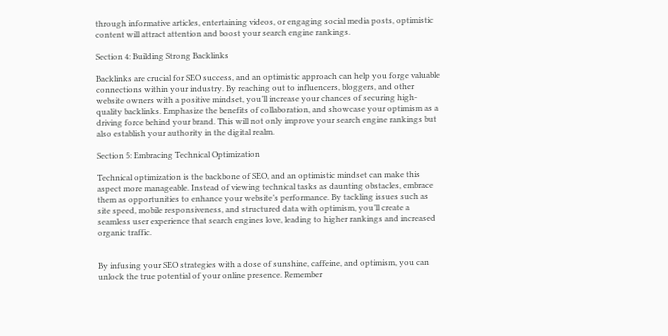through informative articles, entertaining videos, or engaging social media posts, optimistic content will attract attention and boost your search engine rankings.

Section 4: Building Strong Backlinks

Backlinks are crucial for SEO success, and an optimistic approach can help you forge valuable connections within your industry. By reaching out to influencers, bloggers, and other website owners with a positive mindset, you’ll increase your chances of securing high-quality backlinks. Emphasize the benefits of collaboration, and showcase your optimism as a driving force behind your brand. This will not only improve your search engine rankings but also establish your authority in the digital realm.

Section 5: Embracing Technical Optimization

Technical optimization is the backbone of SEO, and an optimistic mindset can make this aspect more manageable. Instead of viewing technical tasks as daunting obstacles, embrace them as opportunities to enhance your website’s performance. By tackling issues such as site speed, mobile responsiveness, and structured data with optimism, you’ll create a seamless user experience that search engines love, leading to higher rankings and increased organic traffic.


By infusing your SEO strategies with a dose of sunshine, caffeine, and optimism, you can unlock the true potential of your online presence. Remember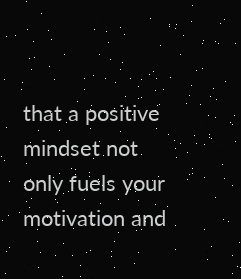that a positive mindset not only fuels your motivation and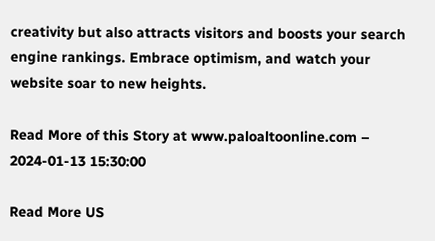creativity but also attracts visitors and boosts your search engine rankings. Embrace optimism, and watch your website soar to new heights.

Read More of this Story at www.paloaltoonline.com – 2024-01-13 15:30:00

Read More US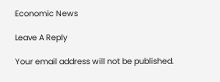Economic News

Leave A Reply

Your email address will not be published.